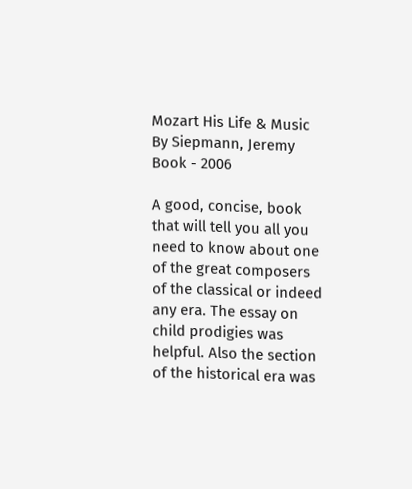Mozart His Life & Music By Siepmann, Jeremy Book - 2006

A good, concise, book that will tell you all you need to know about one of the great composers of the classical or indeed any era. The essay on child prodigies was helpful. Also the section of the historical era was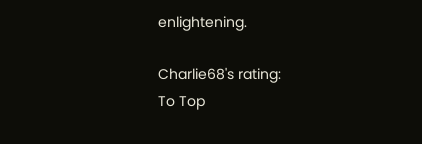enlightening.

Charlie68's rating:
To Top